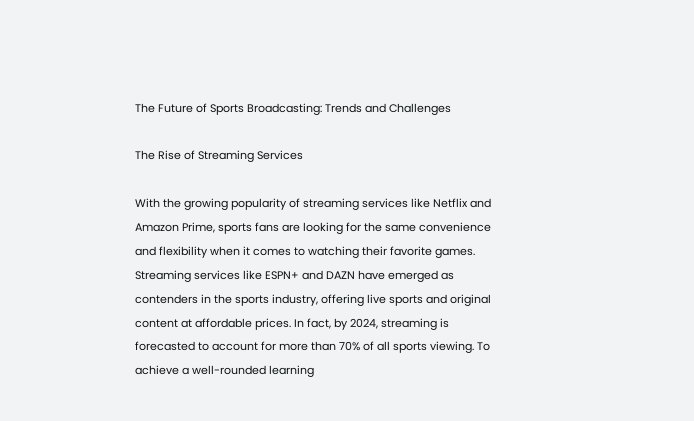The Future of Sports Broadcasting: Trends and Challenges

The Rise of Streaming Services

With the growing popularity of streaming services like Netflix and Amazon Prime, sports fans are looking for the same convenience and flexibility when it comes to watching their favorite games. Streaming services like ESPN+ and DAZN have emerged as contenders in the sports industry, offering live sports and original content at affordable prices. In fact, by 2024, streaming is forecasted to account for more than 70% of all sports viewing. To achieve a well-rounded learning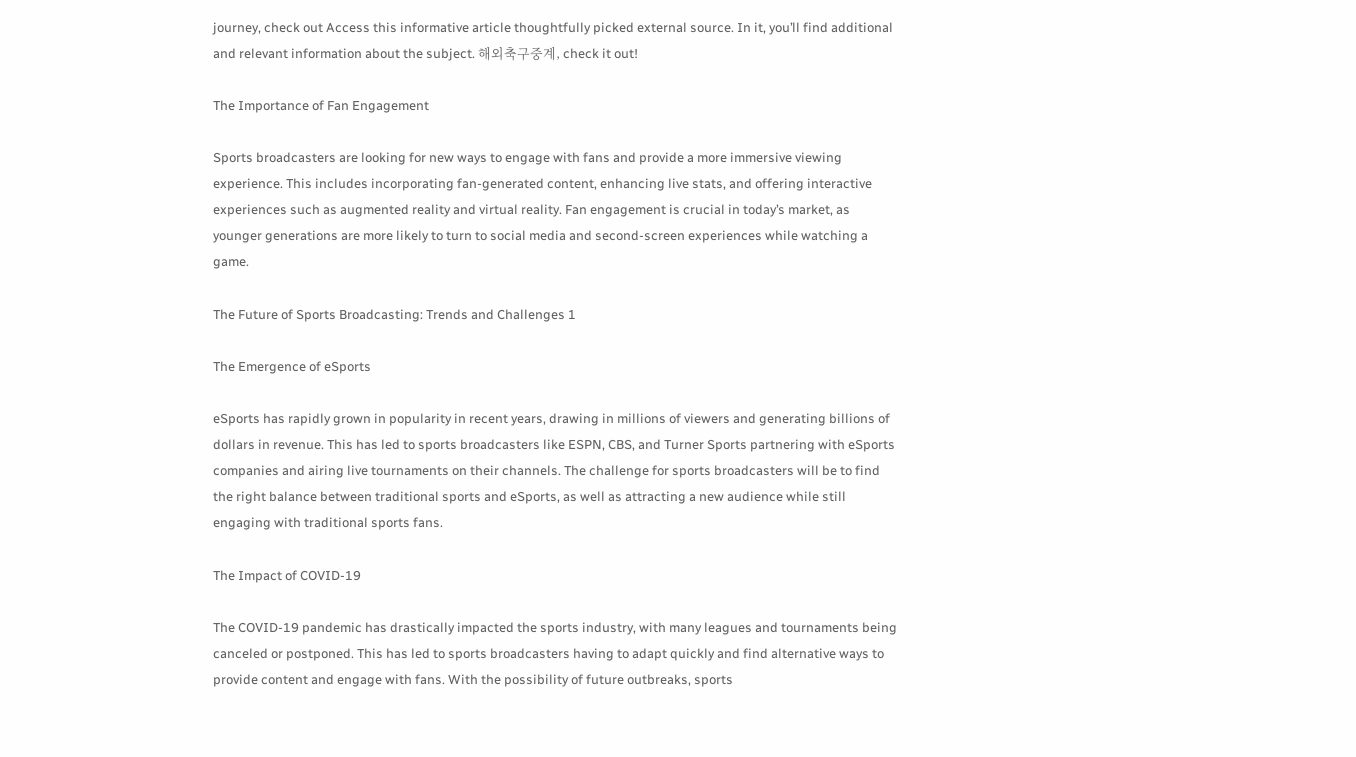journey, check out Access this informative article thoughtfully picked external source. In it, you’ll find additional and relevant information about the subject. 해외축구중계, check it out!

The Importance of Fan Engagement

Sports broadcasters are looking for new ways to engage with fans and provide a more immersive viewing experience. This includes incorporating fan-generated content, enhancing live stats, and offering interactive experiences such as augmented reality and virtual reality. Fan engagement is crucial in today’s market, as younger generations are more likely to turn to social media and second-screen experiences while watching a game.

The Future of Sports Broadcasting: Trends and Challenges 1

The Emergence of eSports

eSports has rapidly grown in popularity in recent years, drawing in millions of viewers and generating billions of dollars in revenue. This has led to sports broadcasters like ESPN, CBS, and Turner Sports partnering with eSports companies and airing live tournaments on their channels. The challenge for sports broadcasters will be to find the right balance between traditional sports and eSports, as well as attracting a new audience while still engaging with traditional sports fans.

The Impact of COVID-19

The COVID-19 pandemic has drastically impacted the sports industry, with many leagues and tournaments being canceled or postponed. This has led to sports broadcasters having to adapt quickly and find alternative ways to provide content and engage with fans. With the possibility of future outbreaks, sports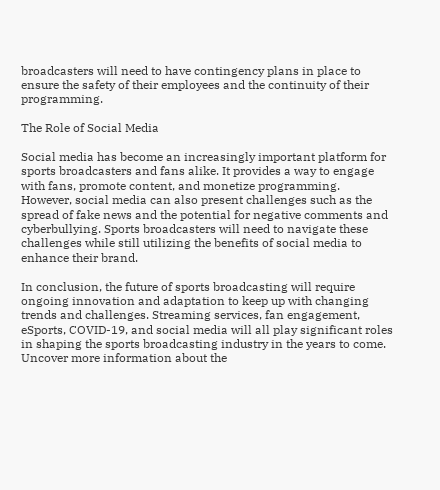broadcasters will need to have contingency plans in place to ensure the safety of their employees and the continuity of their programming.

The Role of Social Media

Social media has become an increasingly important platform for sports broadcasters and fans alike. It provides a way to engage with fans, promote content, and monetize programming. However, social media can also present challenges such as the spread of fake news and the potential for negative comments and cyberbullying. Sports broadcasters will need to navigate these challenges while still utilizing the benefits of social media to enhance their brand.

In conclusion, the future of sports broadcasting will require ongoing innovation and adaptation to keep up with changing trends and challenges. Streaming services, fan engagement, eSports, COVID-19, and social media will all play significant roles in shaping the sports broadcasting industry in the years to come. Uncover more information about the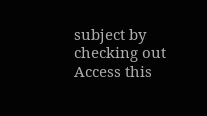subject by checking out Access this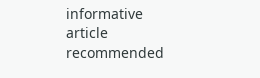informative article recommended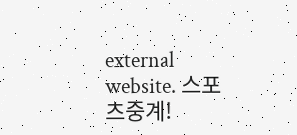external website. 스포츠중계!